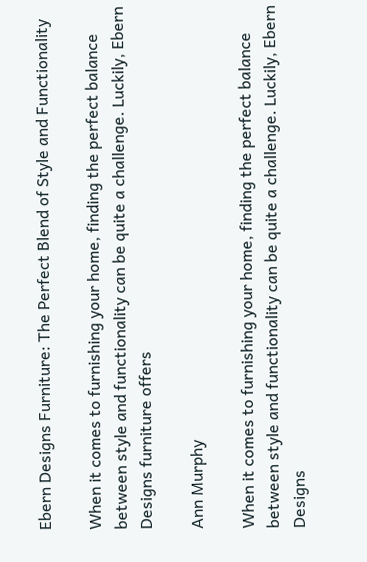Ebern Designs Furniture: The Perfect Blend of Style and Functionality

When it comes to furnishing your home, finding the perfect balance between style and functionality can be quite a challenge. Luckily, Ebern Designs furniture offers

Ann Murphy

When it comes to furnishing your home, finding the perfect balance between style and functionality can be quite a challenge. Luckily, Ebern Designs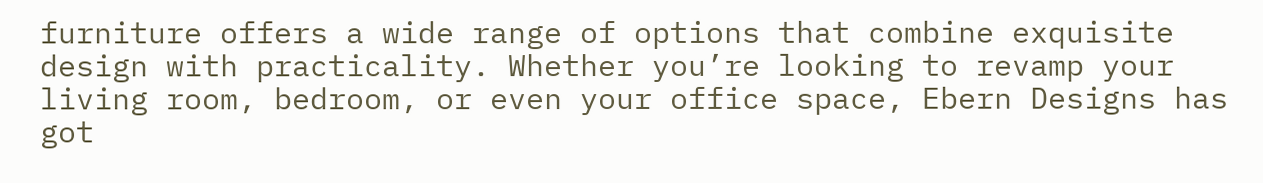furniture offers a wide range of options that combine exquisite design with practicality. Whether you’re looking to revamp your living room, bedroom, or even your office space, Ebern Designs has got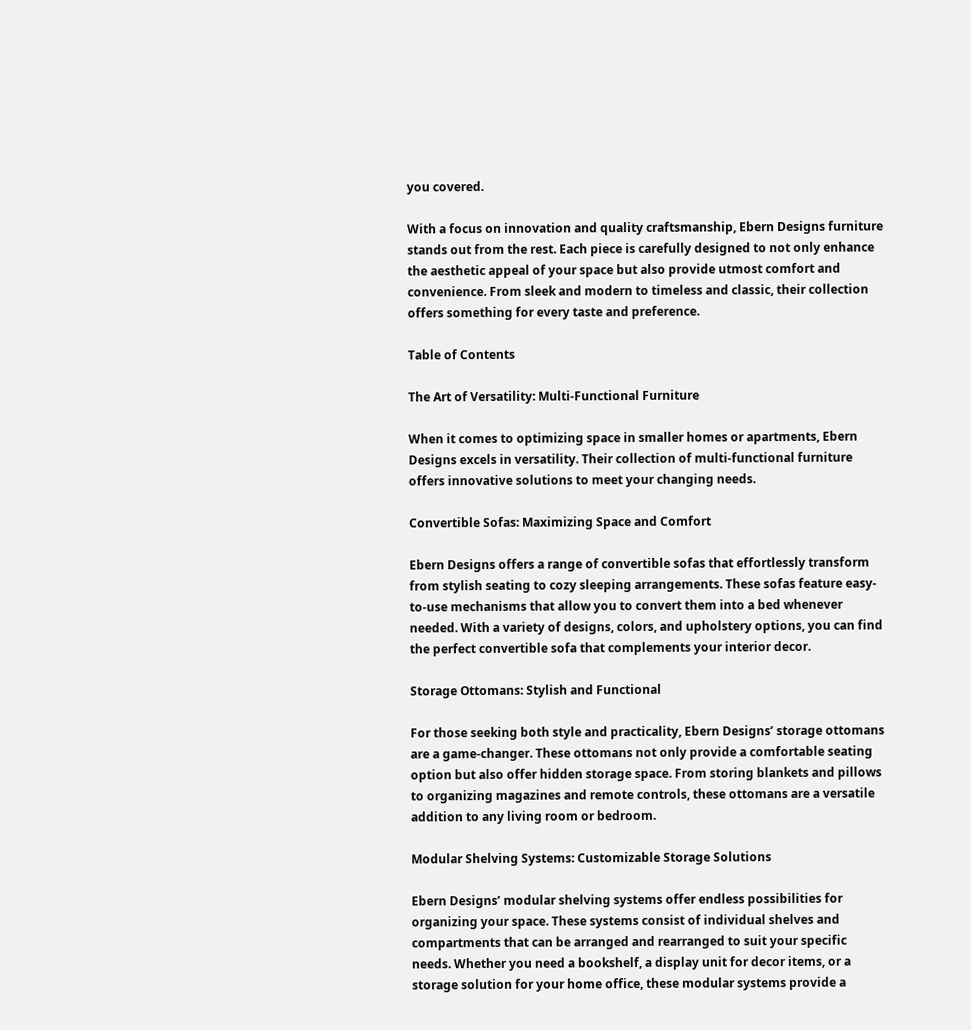you covered.

With a focus on innovation and quality craftsmanship, Ebern Designs furniture stands out from the rest. Each piece is carefully designed to not only enhance the aesthetic appeal of your space but also provide utmost comfort and convenience. From sleek and modern to timeless and classic, their collection offers something for every taste and preference.

Table of Contents

The Art of Versatility: Multi-Functional Furniture

When it comes to optimizing space in smaller homes or apartments, Ebern Designs excels in versatility. Their collection of multi-functional furniture offers innovative solutions to meet your changing needs.

Convertible Sofas: Maximizing Space and Comfort

Ebern Designs offers a range of convertible sofas that effortlessly transform from stylish seating to cozy sleeping arrangements. These sofas feature easy-to-use mechanisms that allow you to convert them into a bed whenever needed. With a variety of designs, colors, and upholstery options, you can find the perfect convertible sofa that complements your interior decor.

Storage Ottomans: Stylish and Functional

For those seeking both style and practicality, Ebern Designs’ storage ottomans are a game-changer. These ottomans not only provide a comfortable seating option but also offer hidden storage space. From storing blankets and pillows to organizing magazines and remote controls, these ottomans are a versatile addition to any living room or bedroom.

Modular Shelving Systems: Customizable Storage Solutions

Ebern Designs’ modular shelving systems offer endless possibilities for organizing your space. These systems consist of individual shelves and compartments that can be arranged and rearranged to suit your specific needs. Whether you need a bookshelf, a display unit for decor items, or a storage solution for your home office, these modular systems provide a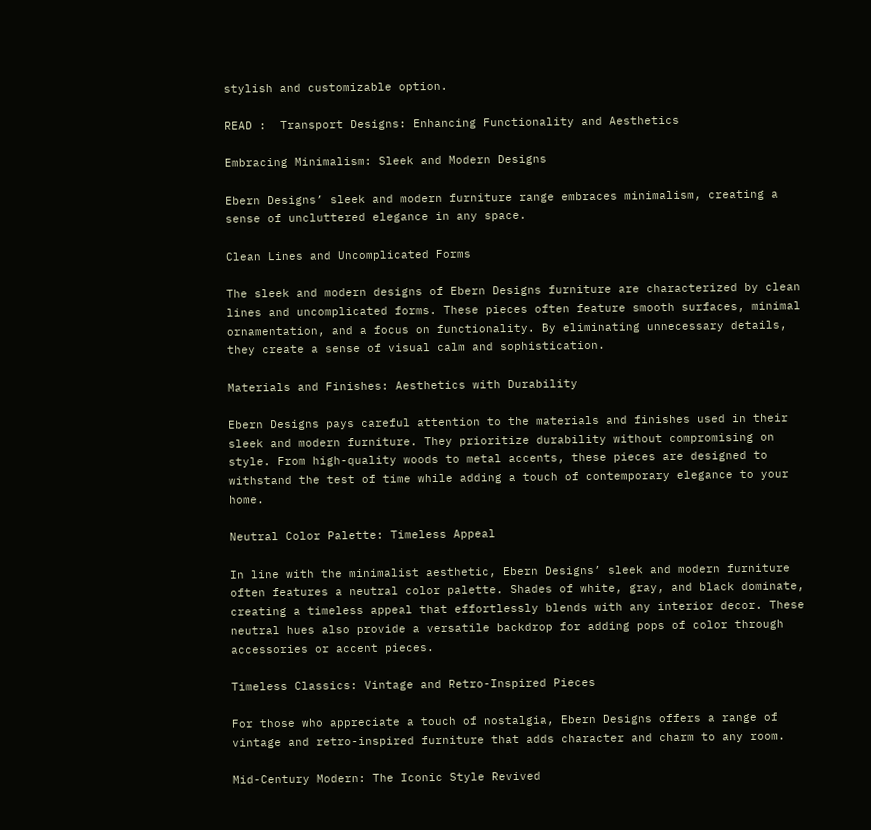stylish and customizable option.

READ :  Transport Designs: Enhancing Functionality and Aesthetics

Embracing Minimalism: Sleek and Modern Designs

Ebern Designs’ sleek and modern furniture range embraces minimalism, creating a sense of uncluttered elegance in any space.

Clean Lines and Uncomplicated Forms

The sleek and modern designs of Ebern Designs furniture are characterized by clean lines and uncomplicated forms. These pieces often feature smooth surfaces, minimal ornamentation, and a focus on functionality. By eliminating unnecessary details, they create a sense of visual calm and sophistication.

Materials and Finishes: Aesthetics with Durability

Ebern Designs pays careful attention to the materials and finishes used in their sleek and modern furniture. They prioritize durability without compromising on style. From high-quality woods to metal accents, these pieces are designed to withstand the test of time while adding a touch of contemporary elegance to your home.

Neutral Color Palette: Timeless Appeal

In line with the minimalist aesthetic, Ebern Designs’ sleek and modern furniture often features a neutral color palette. Shades of white, gray, and black dominate, creating a timeless appeal that effortlessly blends with any interior decor. These neutral hues also provide a versatile backdrop for adding pops of color through accessories or accent pieces.

Timeless Classics: Vintage and Retro-Inspired Pieces

For those who appreciate a touch of nostalgia, Ebern Designs offers a range of vintage and retro-inspired furniture that adds character and charm to any room.

Mid-Century Modern: The Iconic Style Revived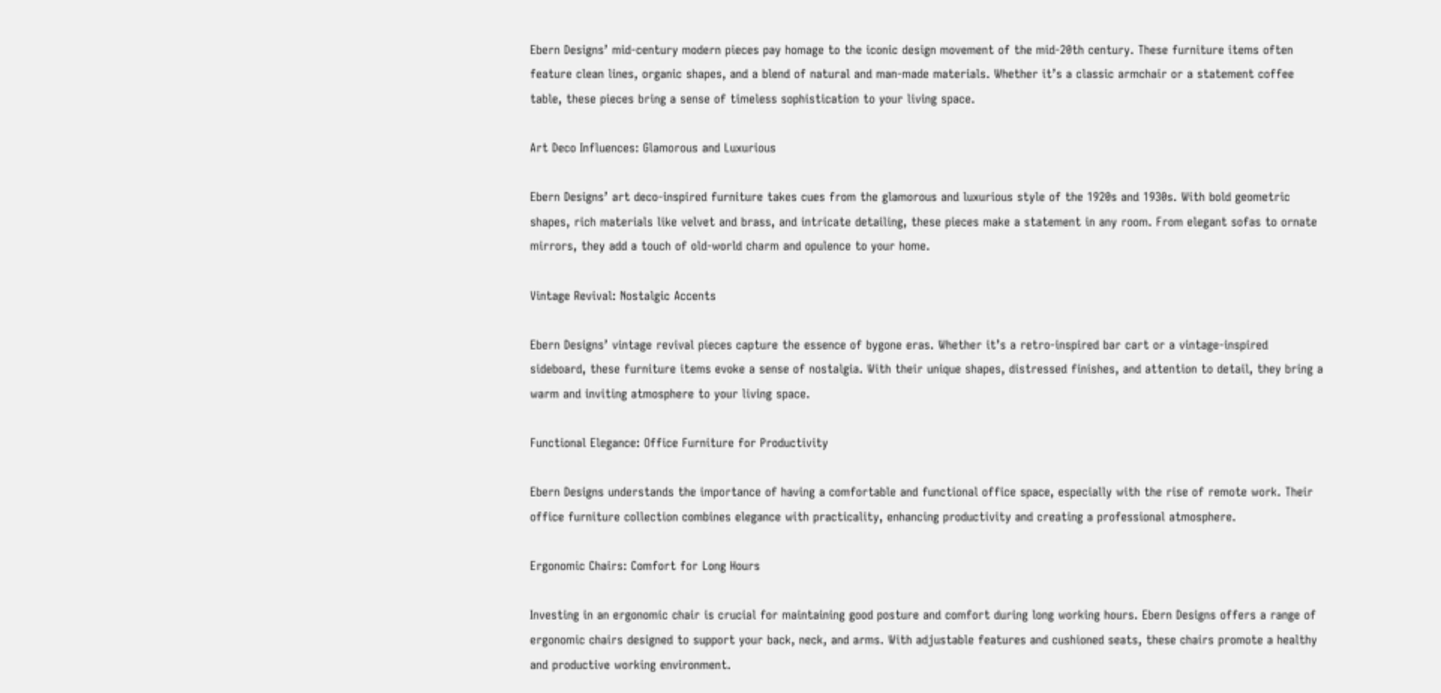Ebern Designs’ mid-century modern pieces pay homage to the iconic design movement of the mid-20th century. These furniture items often feature clean lines, organic shapes, and a blend of natural and man-made materials. Whether it’s a classic armchair or a statement coffee table, these pieces bring a sense of timeless sophistication to your living space.

Art Deco Influences: Glamorous and Luxurious

Ebern Designs’ art deco-inspired furniture takes cues from the glamorous and luxurious style of the 1920s and 1930s. With bold geometric shapes, rich materials like velvet and brass, and intricate detailing, these pieces make a statement in any room. From elegant sofas to ornate mirrors, they add a touch of old-world charm and opulence to your home.

Vintage Revival: Nostalgic Accents

Ebern Designs’ vintage revival pieces capture the essence of bygone eras. Whether it’s a retro-inspired bar cart or a vintage-inspired sideboard, these furniture items evoke a sense of nostalgia. With their unique shapes, distressed finishes, and attention to detail, they bring a warm and inviting atmosphere to your living space.

Functional Elegance: Office Furniture for Productivity

Ebern Designs understands the importance of having a comfortable and functional office space, especially with the rise of remote work. Their office furniture collection combines elegance with practicality, enhancing productivity and creating a professional atmosphere.

Ergonomic Chairs: Comfort for Long Hours

Investing in an ergonomic chair is crucial for maintaining good posture and comfort during long working hours. Ebern Designs offers a range of ergonomic chairs designed to support your back, neck, and arms. With adjustable features and cushioned seats, these chairs promote a healthy and productive working environment.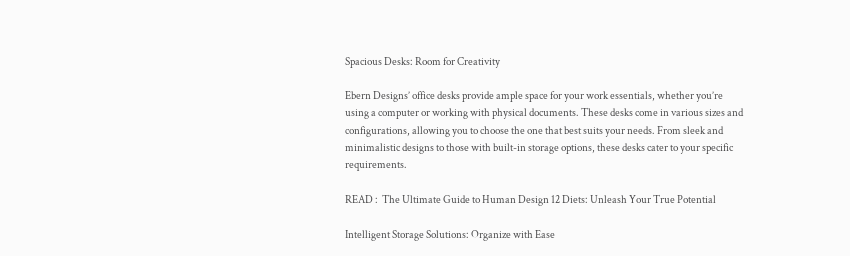Spacious Desks: Room for Creativity

Ebern Designs’ office desks provide ample space for your work essentials, whether you’re using a computer or working with physical documents. These desks come in various sizes and configurations, allowing you to choose the one that best suits your needs. From sleek and minimalistic designs to those with built-in storage options, these desks cater to your specific requirements.

READ :  The Ultimate Guide to Human Design 12 Diets: Unleash Your True Potential

Intelligent Storage Solutions: Organize with Ease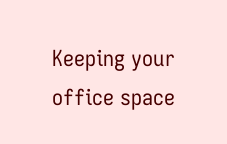Keeping your office space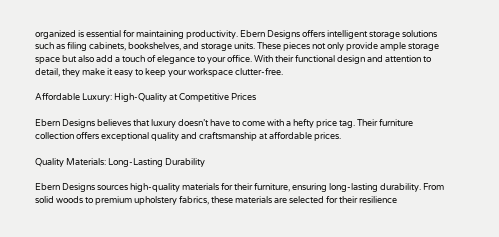organized is essential for maintaining productivity. Ebern Designs offers intelligent storage solutions such as filing cabinets, bookshelves, and storage units. These pieces not only provide ample storage space but also add a touch of elegance to your office. With their functional design and attention to detail, they make it easy to keep your workspace clutter-free.

Affordable Luxury: High-Quality at Competitive Prices

Ebern Designs believes that luxury doesn’t have to come with a hefty price tag. Their furniture collection offers exceptional quality and craftsmanship at affordable prices.

Quality Materials: Long-Lasting Durability

Ebern Designs sources high-quality materials for their furniture, ensuring long-lasting durability. From solid woods to premium upholstery fabrics, these materials are selected for their resilience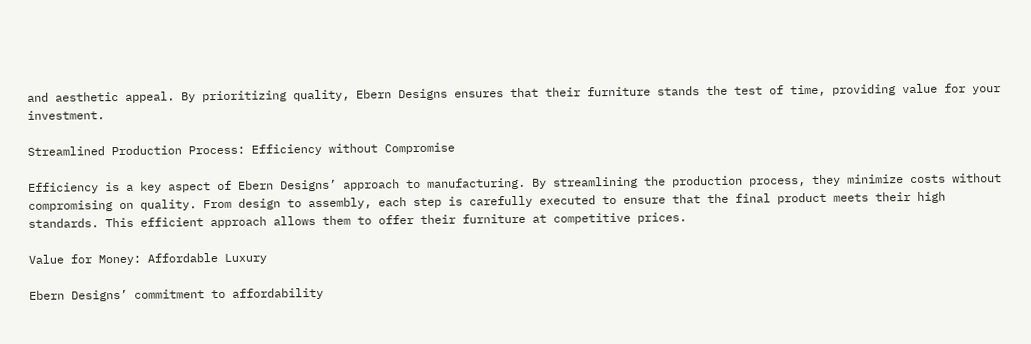and aesthetic appeal. By prioritizing quality, Ebern Designs ensures that their furniture stands the test of time, providing value for your investment.

Streamlined Production Process: Efficiency without Compromise

Efficiency is a key aspect of Ebern Designs’ approach to manufacturing. By streamlining the production process, they minimize costs without compromising on quality. From design to assembly, each step is carefully executed to ensure that the final product meets their high standards. This efficient approach allows them to offer their furniture at competitive prices.

Value for Money: Affordable Luxury

Ebern Designs’ commitment to affordability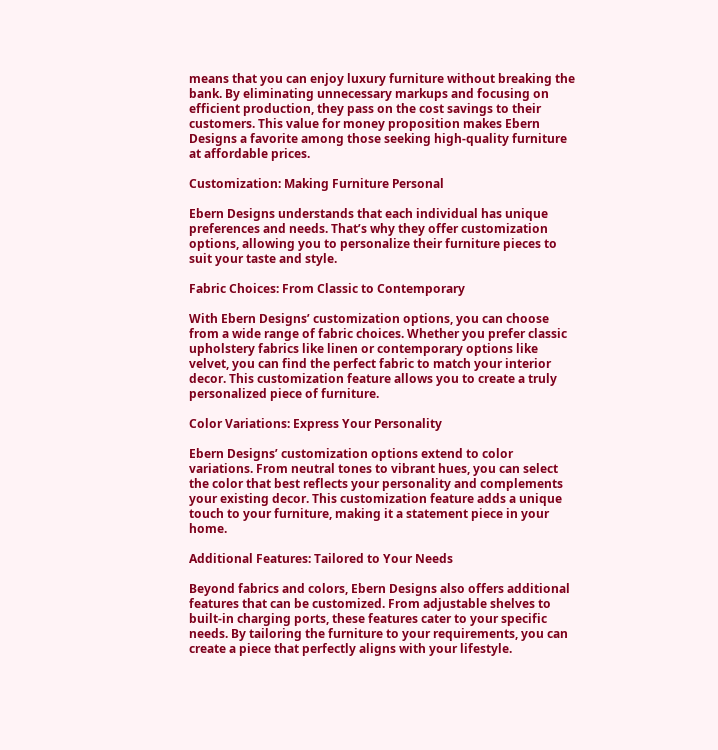means that you can enjoy luxury furniture without breaking the bank. By eliminating unnecessary markups and focusing on efficient production, they pass on the cost savings to their customers. This value for money proposition makes Ebern Designs a favorite among those seeking high-quality furniture at affordable prices.

Customization: Making Furniture Personal

Ebern Designs understands that each individual has unique preferences and needs. That’s why they offer customization options, allowing you to personalize their furniture pieces to suit your taste and style.

Fabric Choices: From Classic to Contemporary

With Ebern Designs’ customization options, you can choose from a wide range of fabric choices. Whether you prefer classic upholstery fabrics like linen or contemporary options like velvet, you can find the perfect fabric to match your interior decor. This customization feature allows you to create a truly personalized piece of furniture.

Color Variations: Express Your Personality

Ebern Designs’ customization options extend to color variations. From neutral tones to vibrant hues, you can select the color that best reflects your personality and complements your existing decor. This customization feature adds a unique touch to your furniture, making it a statement piece in your home.

Additional Features: Tailored to Your Needs

Beyond fabrics and colors, Ebern Designs also offers additional features that can be customized. From adjustable shelves to built-in charging ports, these features cater to your specific needs. By tailoring the furniture to your requirements, you can create a piece that perfectly aligns with your lifestyle.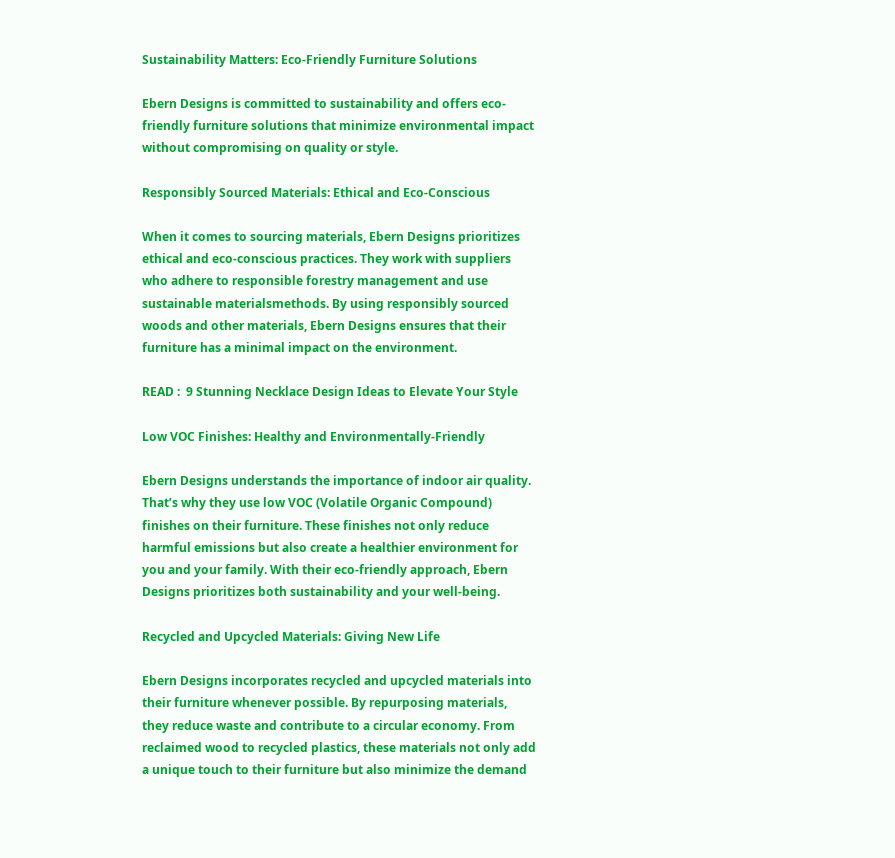Sustainability Matters: Eco-Friendly Furniture Solutions

Ebern Designs is committed to sustainability and offers eco-friendly furniture solutions that minimize environmental impact without compromising on quality or style.

Responsibly Sourced Materials: Ethical and Eco-Conscious

When it comes to sourcing materials, Ebern Designs prioritizes ethical and eco-conscious practices. They work with suppliers who adhere to responsible forestry management and use sustainable materialsmethods. By using responsibly sourced woods and other materials, Ebern Designs ensures that their furniture has a minimal impact on the environment.

READ :  9 Stunning Necklace Design Ideas to Elevate Your Style

Low VOC Finishes: Healthy and Environmentally-Friendly

Ebern Designs understands the importance of indoor air quality. That’s why they use low VOC (Volatile Organic Compound) finishes on their furniture. These finishes not only reduce harmful emissions but also create a healthier environment for you and your family. With their eco-friendly approach, Ebern Designs prioritizes both sustainability and your well-being.

Recycled and Upcycled Materials: Giving New Life

Ebern Designs incorporates recycled and upcycled materials into their furniture whenever possible. By repurposing materials, they reduce waste and contribute to a circular economy. From reclaimed wood to recycled plastics, these materials not only add a unique touch to their furniture but also minimize the demand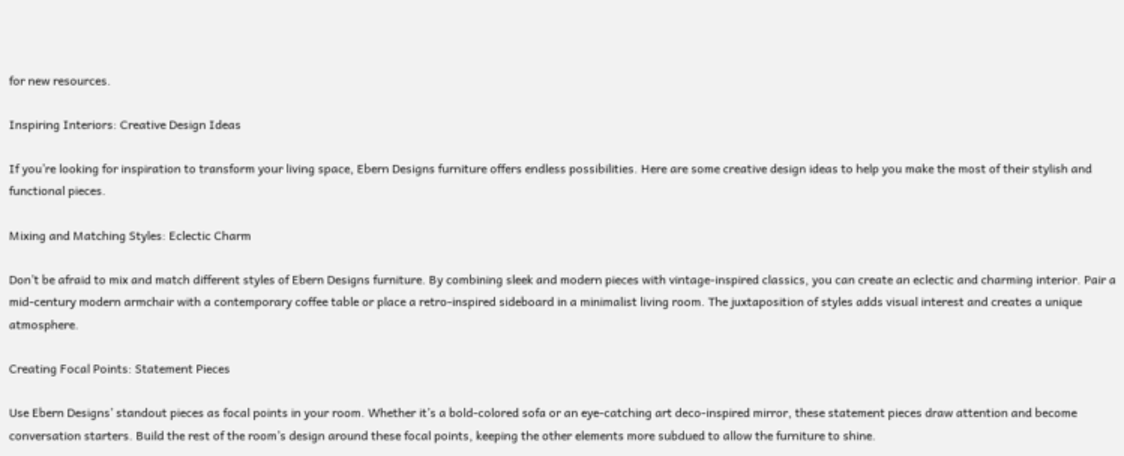for new resources.

Inspiring Interiors: Creative Design Ideas

If you’re looking for inspiration to transform your living space, Ebern Designs furniture offers endless possibilities. Here are some creative design ideas to help you make the most of their stylish and functional pieces.

Mixing and Matching Styles: Eclectic Charm

Don’t be afraid to mix and match different styles of Ebern Designs furniture. By combining sleek and modern pieces with vintage-inspired classics, you can create an eclectic and charming interior. Pair a mid-century modern armchair with a contemporary coffee table or place a retro-inspired sideboard in a minimalist living room. The juxtaposition of styles adds visual interest and creates a unique atmosphere.

Creating Focal Points: Statement Pieces

Use Ebern Designs’ standout pieces as focal points in your room. Whether it’s a bold-colored sofa or an eye-catching art deco-inspired mirror, these statement pieces draw attention and become conversation starters. Build the rest of the room’s design around these focal points, keeping the other elements more subdued to allow the furniture to shine.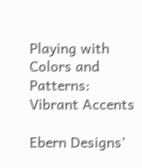Playing with Colors and Patterns: Vibrant Accents

Ebern Designs’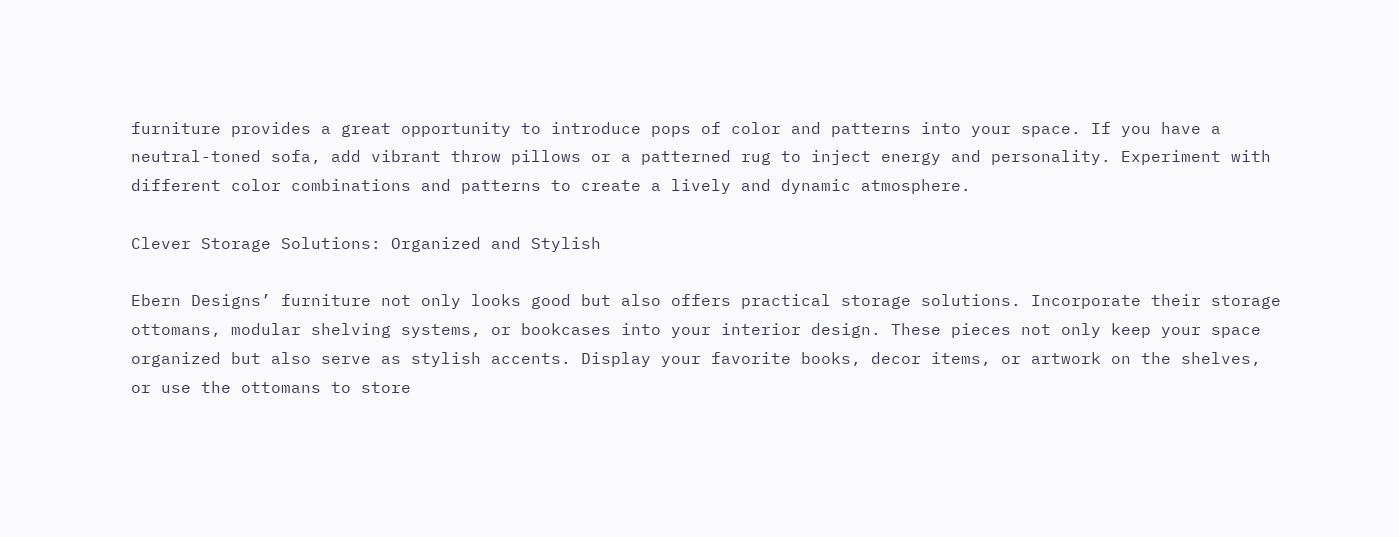furniture provides a great opportunity to introduce pops of color and patterns into your space. If you have a neutral-toned sofa, add vibrant throw pillows or a patterned rug to inject energy and personality. Experiment with different color combinations and patterns to create a lively and dynamic atmosphere.

Clever Storage Solutions: Organized and Stylish

Ebern Designs’ furniture not only looks good but also offers practical storage solutions. Incorporate their storage ottomans, modular shelving systems, or bookcases into your interior design. These pieces not only keep your space organized but also serve as stylish accents. Display your favorite books, decor items, or artwork on the shelves, or use the ottomans to store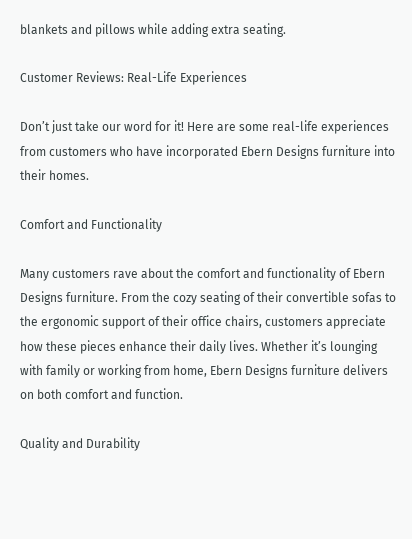blankets and pillows while adding extra seating.

Customer Reviews: Real-Life Experiences

Don’t just take our word for it! Here are some real-life experiences from customers who have incorporated Ebern Designs furniture into their homes.

Comfort and Functionality

Many customers rave about the comfort and functionality of Ebern Designs furniture. From the cozy seating of their convertible sofas to the ergonomic support of their office chairs, customers appreciate how these pieces enhance their daily lives. Whether it’s lounging with family or working from home, Ebern Designs furniture delivers on both comfort and function.

Quality and Durability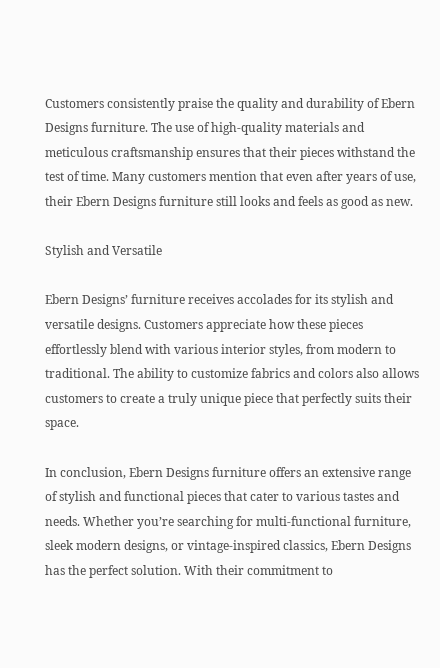Customers consistently praise the quality and durability of Ebern Designs furniture. The use of high-quality materials and meticulous craftsmanship ensures that their pieces withstand the test of time. Many customers mention that even after years of use, their Ebern Designs furniture still looks and feels as good as new.

Stylish and Versatile

Ebern Designs’ furniture receives accolades for its stylish and versatile designs. Customers appreciate how these pieces effortlessly blend with various interior styles, from modern to traditional. The ability to customize fabrics and colors also allows customers to create a truly unique piece that perfectly suits their space.

In conclusion, Ebern Designs furniture offers an extensive range of stylish and functional pieces that cater to various tastes and needs. Whether you’re searching for multi-functional furniture, sleek modern designs, or vintage-inspired classics, Ebern Designs has the perfect solution. With their commitment to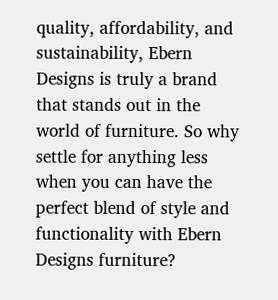quality, affordability, and sustainability, Ebern Designs is truly a brand that stands out in the world of furniture. So why settle for anything less when you can have the perfect blend of style and functionality with Ebern Designs furniture?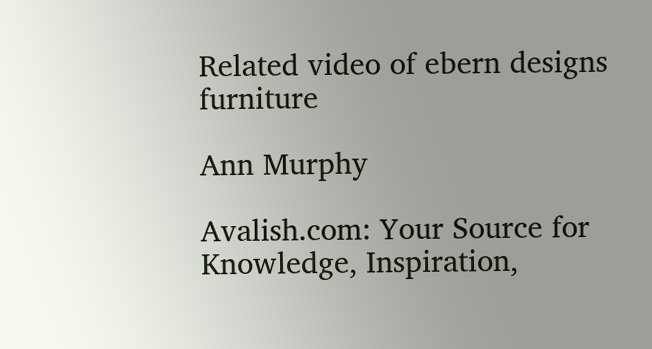Related video of ebern designs furniture

Ann Murphy

Avalish.com: Your Source for Knowledge, Inspiration,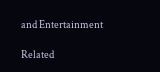and Entertainment

Related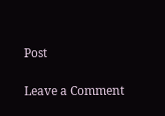Post

Leave a Comment